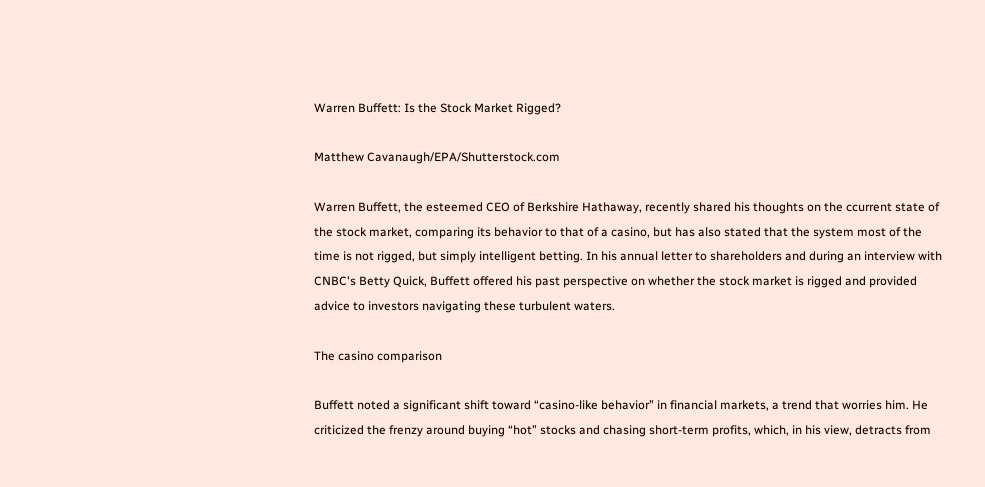Warren Buffett: Is the Stock Market Rigged?

Matthew Cavanaugh/EPA/Shutterstock.com

Warren Buffett, the esteemed CEO of Berkshire Hathaway, recently shared his thoughts on the ccurrent state of the stock market, comparing its behavior to that of a casino, but has also stated that the system most of the time is not rigged, but simply intelligent betting. In his annual letter to shareholders and during an interview with CNBC's Betty Quick, Buffett offered his past perspective on whether the stock market is rigged and provided advice to investors navigating these turbulent waters.

The casino comparison

Buffett noted a significant shift toward “casino-like behavior” in financial markets, a trend that worries him. He criticized the frenzy around buying “hot” stocks and chasing short-term profits, which, in his view, detracts from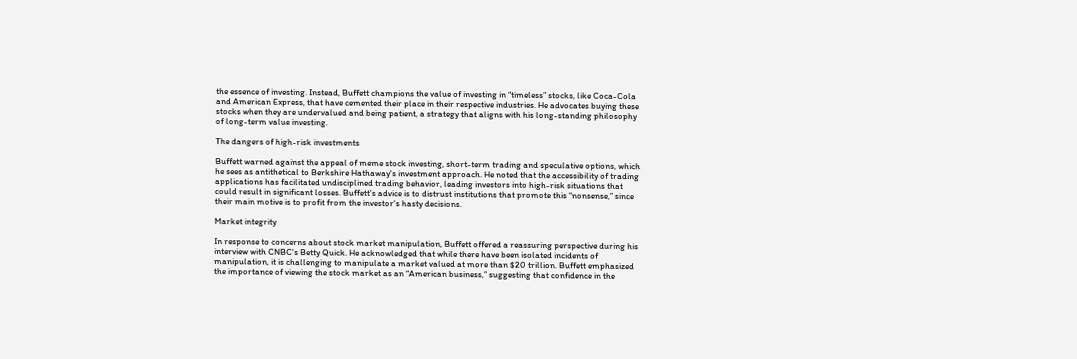the essence of investing. Instead, Buffett champions the value of investing in “timeless” stocks, like Coca-Cola and American Express, that have cemented their place in their respective industries. He advocates buying these stocks when they are undervalued and being patient, a strategy that aligns with his long-standing philosophy of long-term value investing.

The dangers of high-risk investments

Buffett warned against the appeal of meme stock investing, short-term trading and speculative options, which he sees as antithetical to Berkshire Hathaway's investment approach. He noted that the accessibility of trading applications has facilitated undisciplined trading behavior, leading investors into high-risk situations that could result in significant losses. Buffett's advice is to distrust institutions that promote this “nonsense,” since their main motive is to profit from the investor's hasty decisions.

Market integrity

In response to concerns about stock market manipulation, Buffett offered a reassuring perspective during his interview with CNBC's Betty Quick. He acknowledged that while there have been isolated incidents of manipulation, it is challenging to manipulate a market valued at more than $20 trillion. Buffett emphasized the importance of viewing the stock market as an “American business,” suggesting that confidence in the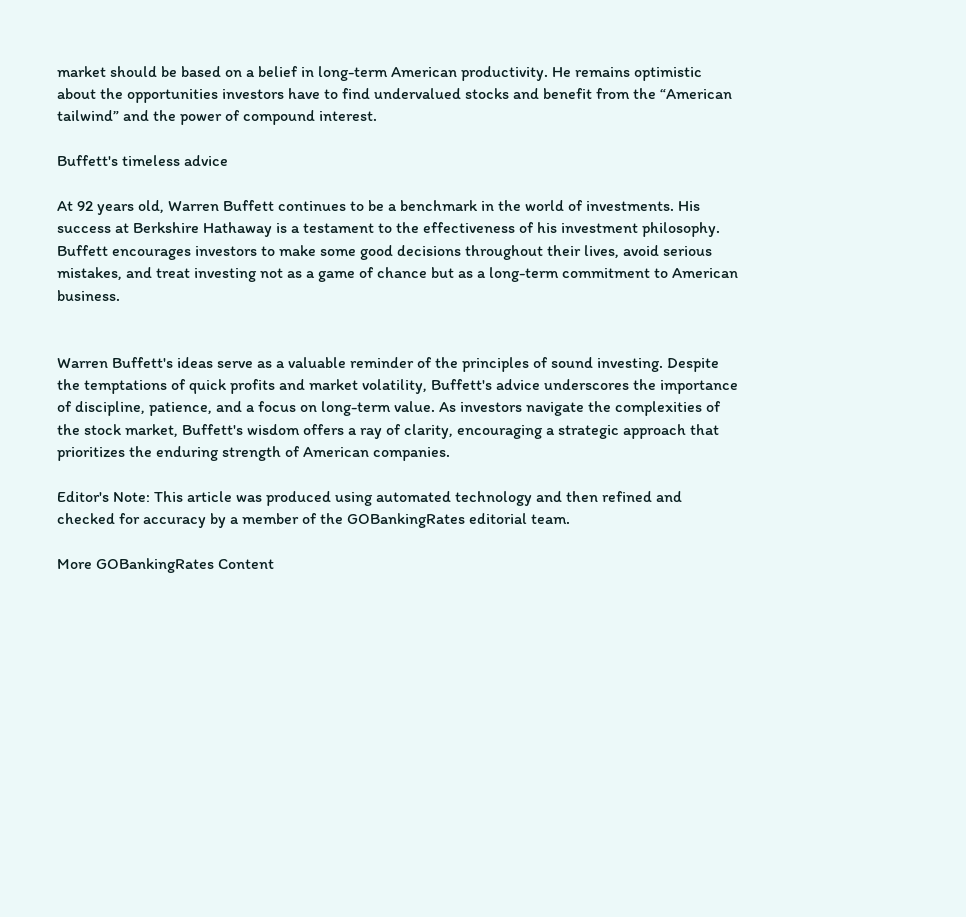market should be based on a belief in long-term American productivity. He remains optimistic about the opportunities investors have to find undervalued stocks and benefit from the “American tailwind” and the power of compound interest.

Buffett's timeless advice

At 92 years old, Warren Buffett continues to be a benchmark in the world of investments. His success at Berkshire Hathaway is a testament to the effectiveness of his investment philosophy. Buffett encourages investors to make some good decisions throughout their lives, avoid serious mistakes, and treat investing not as a game of chance but as a long-term commitment to American business.


Warren Buffett's ideas serve as a valuable reminder of the principles of sound investing. Despite the temptations of quick profits and market volatility, Buffett's advice underscores the importance of discipline, patience, and a focus on long-term value. As investors navigate the complexities of the stock market, Buffett's wisdom offers a ray of clarity, encouraging a strategic approach that prioritizes the enduring strength of American companies.

Editor's Note: This article was produced using automated technology and then refined and checked for accuracy by a member of the GOBankingRates editorial team.

More GOBankingRates Content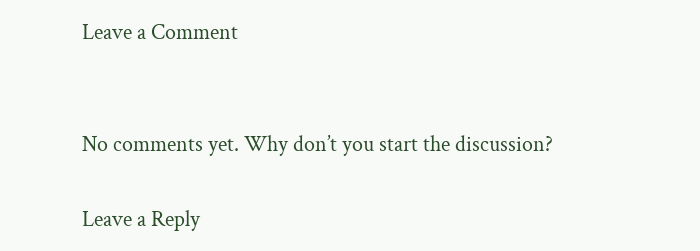Leave a Comment


No comments yet. Why don’t you start the discussion?

Leave a Reply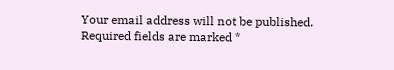Your email address will not be published. Required fields are marked *